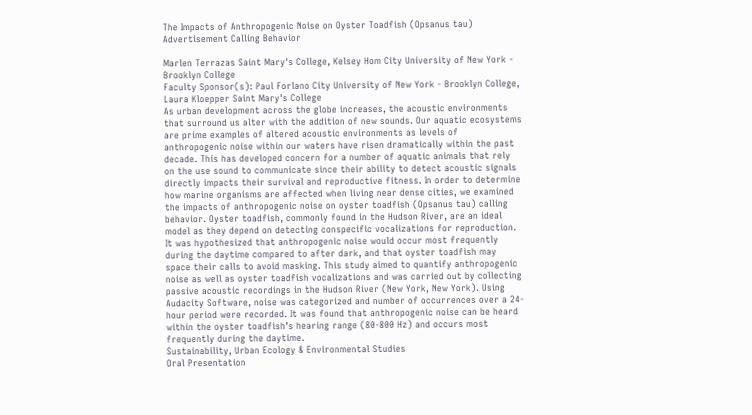The Impacts of Anthropogenic Noise on Oyster Toadfish (Opsanus tau) Advertisement Calling Behavior

Marlen Terrazas Saint Mary's College, Kelsey Hom City University of New York - Brooklyn College
Faculty Sponsor(s): Paul Forlano City University of New York - Brooklyn College, Laura Kloepper Saint Mary's College
As urban development across the globe increases, the acoustic environments that surround us alter with the addition of new sounds. Our aquatic ecosystems are prime examples of altered acoustic environments as levels of anthropogenic noise within our waters have risen dramatically within the past decade. This has developed concern for a number of aquatic animals that rely on the use sound to communicate since their ability to detect acoustic signals directly impacts their survival and reproductive fitness. In order to determine how marine organisms are affected when living near dense cities, we examined the impacts of anthropogenic noise on oyster toadfish (Opsanus tau) calling behavior. Oyster toadfish, commonly found in the Hudson River, are an ideal model as they depend on detecting conspecific vocalizations for reproduction. It was hypothesized that anthropogenic noise would occur most frequently during the daytime compared to after dark, and that oyster toadfish may space their calls to avoid masking. This study aimed to quantify anthropogenic noise as well as oyster toadfish vocalizations and was carried out by collecting passive acoustic recordings in the Hudson River (New York, New York). Using Audacity Software, noise was categorized and number of occurrences over a 24-hour period were recorded. It was found that anthropogenic noise can be heard within the oyster toadfish’s hearing range (80-800 Hz) and occurs most frequently during the daytime.
Sustainability, Urban Ecology & Environmental Studies
Oral Presentation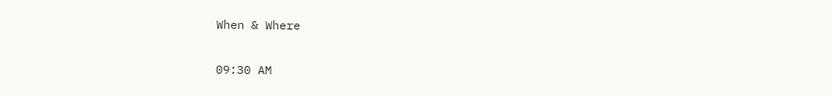When & Where

09:30 AM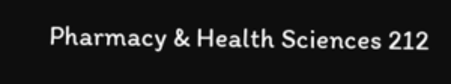Pharmacy & Health Sciences 212